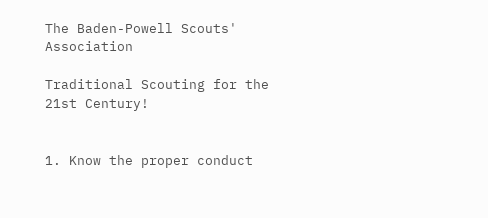The Baden-Powell Scouts' Association

Traditional Scouting for the 21st Century!


1. Know the proper conduct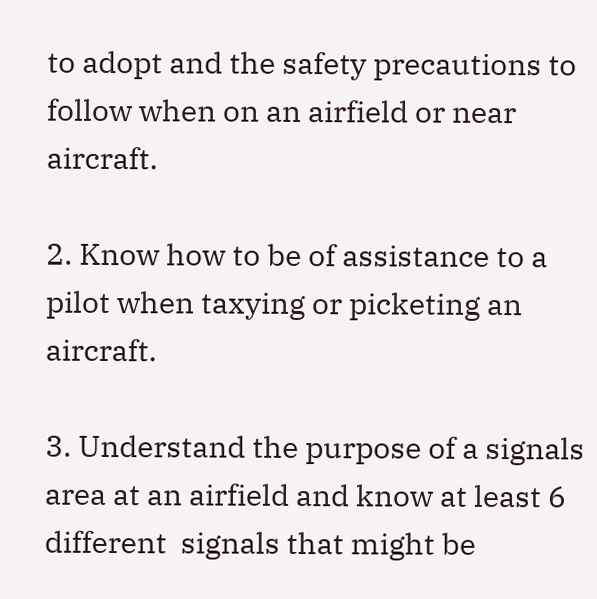to adopt and the safety precautions to follow when on an airfield or near aircraft.

2. Know how to be of assistance to a pilot when taxying or picketing an aircraft.

3. Understand the purpose of a signals area at an airfield and know at least 6 different  signals that might be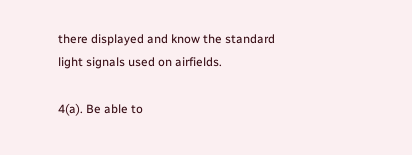there displayed and know the standard light signals used on airfields.

4(a). Be able to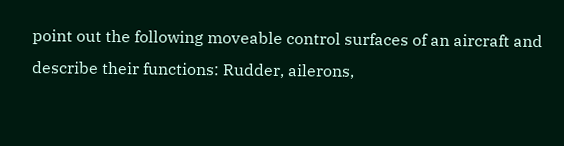point out the following moveable control surfaces of an aircraft and  describe their functions: Rudder, ailerons,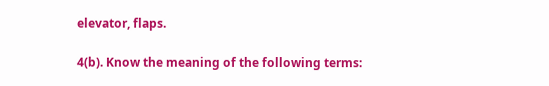elevator, flaps.

4(b). Know the meaning of the following terms: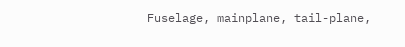Fuselage, mainplane, tail-plane,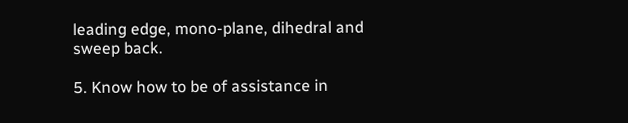leading edge, mono-plane, dihedral and sweep back.

5. Know how to be of assistance in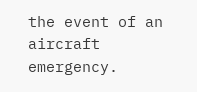the event of an aircraft emergency.